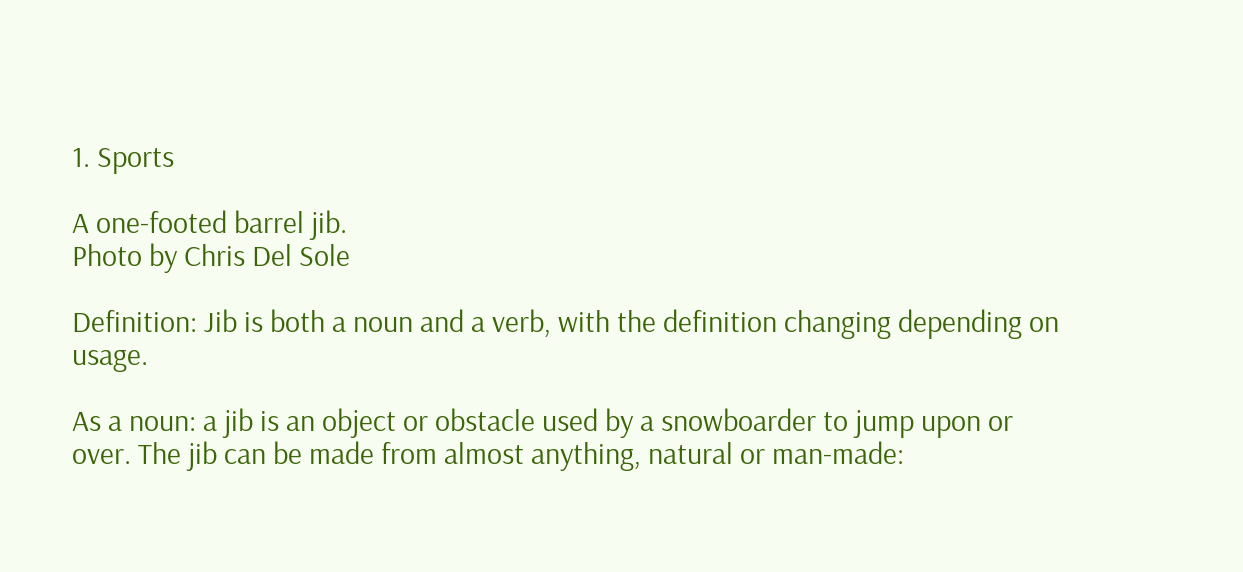1. Sports

A one-footed barrel jib.
Photo by Chris Del Sole

Definition: Jib is both a noun and a verb, with the definition changing depending on usage.

As a noun: a jib is an object or obstacle used by a snowboarder to jump upon or over. The jib can be made from almost anything, natural or man-made: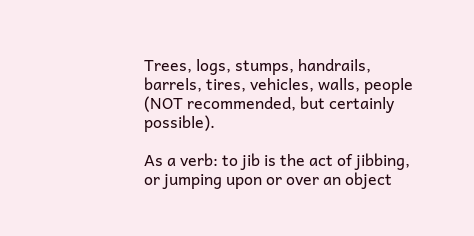Trees, logs, stumps, handrails, barrels, tires, vehicles, walls, people (NOT recommended, but certainly possible).

As a verb: to jib is the act of jibbing, or jumping upon or over an object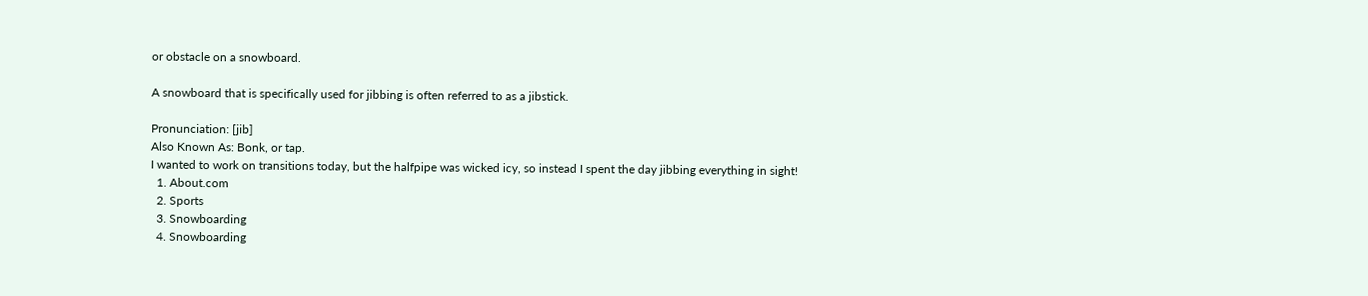or obstacle on a snowboard.

A snowboard that is specifically used for jibbing is often referred to as a jibstick.

Pronunciation: [jib]
Also Known As: Bonk, or tap.
I wanted to work on transitions today, but the halfpipe was wicked icy, so instead I spent the day jibbing everything in sight!
  1. About.com
  2. Sports
  3. Snowboarding
  4. Snowboarding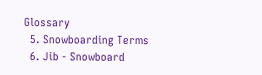Glossary
  5. Snowboarding Terms
  6. Jib - Snowboard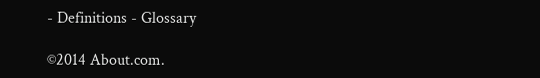- Definitions - Glossary

©2014 About.com.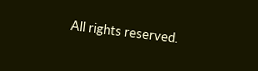All rights reserved.